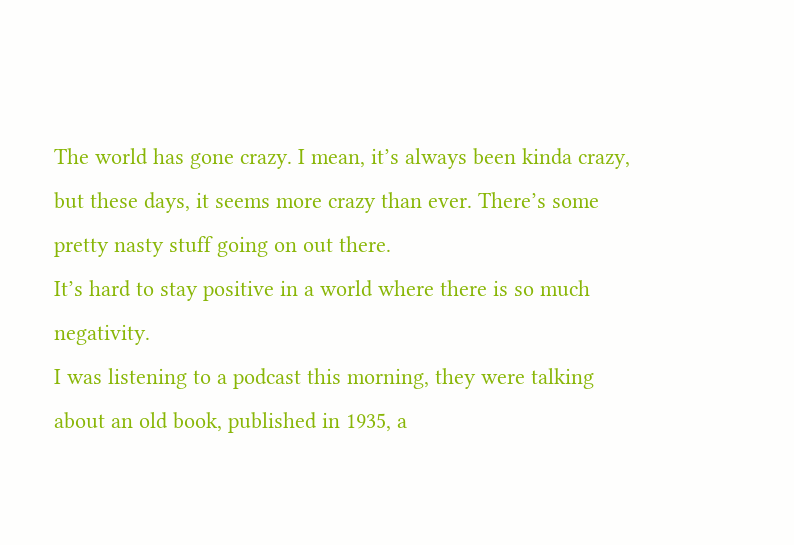The world has gone crazy. I mean, it’s always been kinda crazy, but these days, it seems more crazy than ever. There’s some pretty nasty stuff going on out there.
It’s hard to stay positive in a world where there is so much negativity.
I was listening to a podcast this morning, they were talking about an old book, published in 1935, a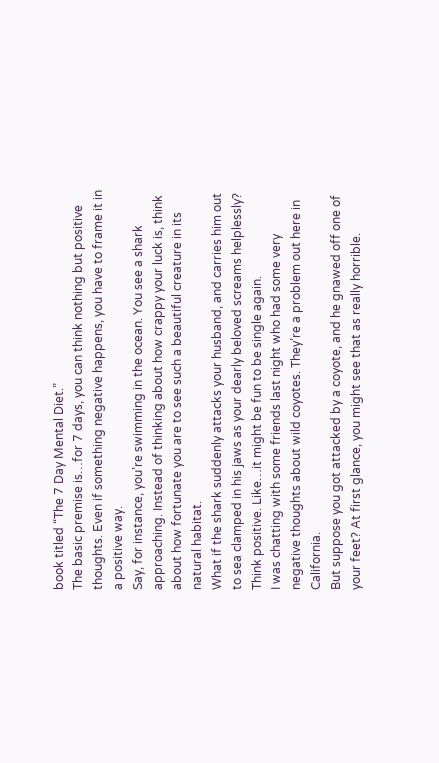book titled “The 7 Day Mental Diet.”
The basic premise is…for 7 days, you can think nothing but positive thoughts. Even if something negative happens, you have to frame it in a positive way.
Say, for instance, you’re swimming in the ocean. You see a shark approaching. Instead of thinking about how crappy your luck is, think about how fortunate you are to see such a beautiful creature in its natural habitat.
What if the shark suddenly attacks your husband, and carries him out to sea clamped in his jaws as your dearly beloved screams helplessly?
Think positive. Like…it might be fun to be single again.
I was chatting with some friends last night who had some very negative thoughts about wild coyotes. They’re a problem out here in California.
But suppose you got attacked by a coyote, and he gnawed off one of your feet? At first glance, you might see that as really horrible.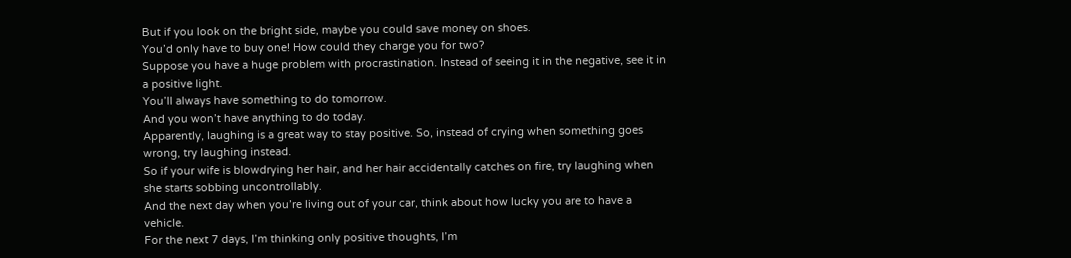But if you look on the bright side, maybe you could save money on shoes.
You’d only have to buy one! How could they charge you for two?
Suppose you have a huge problem with procrastination. Instead of seeing it in the negative, see it in a positive light.
You’ll always have something to do tomorrow.
And you won’t have anything to do today.
Apparently, laughing is a great way to stay positive. So, instead of crying when something goes wrong, try laughing instead.
So if your wife is blowdrying her hair, and her hair accidentally catches on fire, try laughing when she starts sobbing uncontrollably.
And the next day when you’re living out of your car, think about how lucky you are to have a vehicle.
For the next 7 days, I’m thinking only positive thoughts, I’m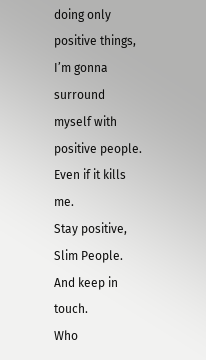doing only positive things, I’m gonna surround myself with positive people.
Even if it kills me.
Stay positive, Slim People. And keep in touch.
Who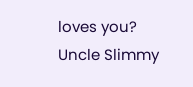loves you?
Uncle Slimmy